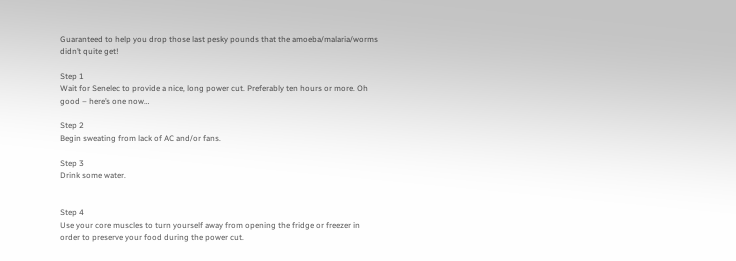Guaranteed to help you drop those last pesky pounds that the amoeba/malaria/worms didn’t quite get!

Step 1
Wait for Senelec to provide a nice, long power cut. Preferably ten hours or more. Oh good – here’s one now…

Step 2
Begin sweating from lack of AC and/or fans.

Step 3
Drink some water.


Step 4
Use your core muscles to turn yourself away from opening the fridge or freezer in order to preserve your food during the power cut.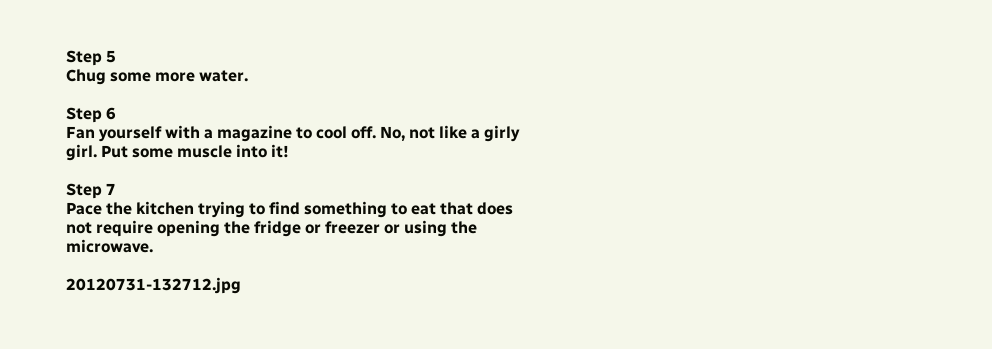Step 5
Chug some more water.

Step 6
Fan yourself with a magazine to cool off. No, not like a girly girl. Put some muscle into it!

Step 7
Pace the kitchen trying to find something to eat that does not require opening the fridge or freezer or using the microwave.

20120731-132712.jpg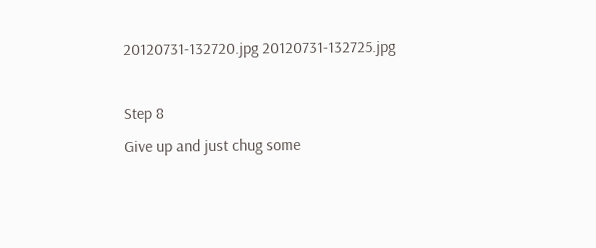20120731-132720.jpg 20120731-132725.jpg

Step 8
Give up and just chug some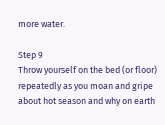more water.

Step 9
Throw yourself on the bed (or floor) repeatedly as you moan and gripe about hot season and why on earth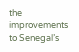the improvements to Senegal’s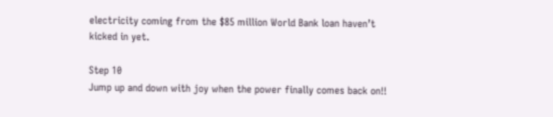electricity coming from the $85 million World Bank loan haven’t kicked in yet.

Step 10
Jump up and down with joy when the power finally comes back on!!